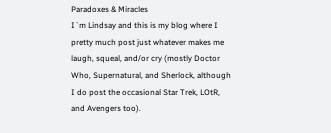Paradoxes & Miracles
I`m Lindsay and this is my blog where I pretty much post just whatever makes me laugh, squeal, and/or cry (mostly Doctor Who, Supernatural, and Sherlock, although I do post the occasional Star Trek, LOtR, and Avengers too).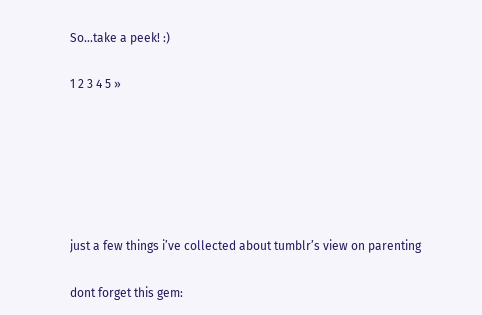So...take a peek! :)

1 2 3 4 5 »






just a few things i’ve collected about tumblr’s view on parenting

dont forget this gem: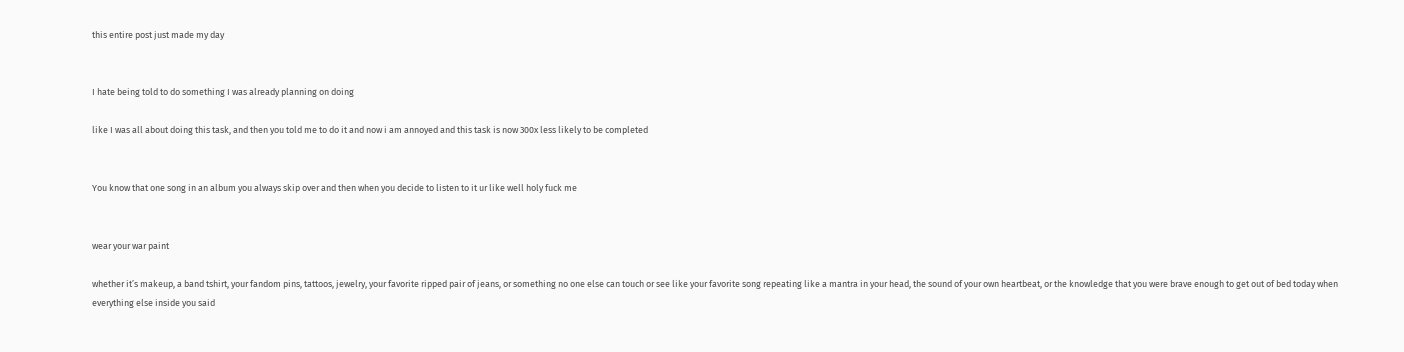this entire post just made my day


I hate being told to do something I was already planning on doing

like I was all about doing this task, and then you told me to do it and now i am annoyed and this task is now 300x less likely to be completed


You know that one song in an album you always skip over and then when you decide to listen to it ur like well holy fuck me


wear your war paint

whether it’s makeup, a band tshirt, your fandom pins, tattoos, jewelry, your favorite ripped pair of jeans, or something no one else can touch or see like your favorite song repeating like a mantra in your head, the sound of your own heartbeat, or the knowledge that you were brave enough to get out of bed today when everything else inside you said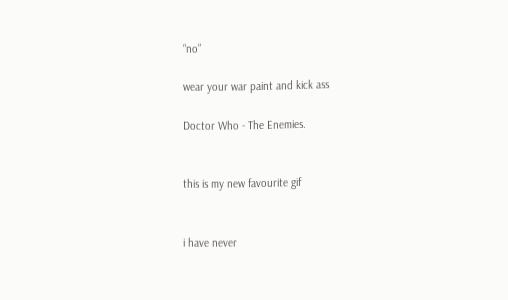“no”

wear your war paint and kick ass

Doctor Who - The Enemies.


this is my new favourite gif


i have never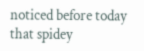noticed before today that spidey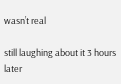wasn’t real

still laughing about it 3 hours later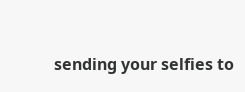sending your selfies to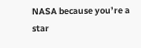NASA because you’re a star